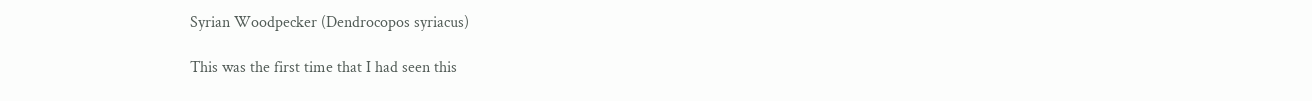Syrian Woodpecker (Dendrocopos syriacus)

This was the first time that I had seen this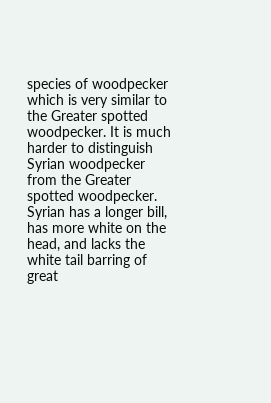species of woodpecker which is very similar to the Greater spotted woodpecker. It is much harder to distinguish Syrian woodpecker from the Greater spotted woodpecker. Syrian has a longer bill, has more white on the head, and lacks the white tail barring of great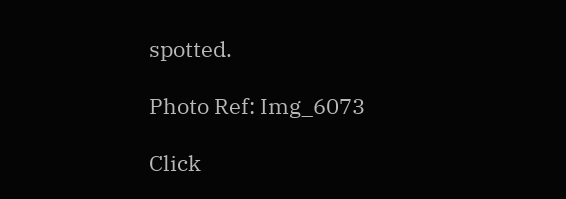spotted.

Photo Ref: Img_6073

Click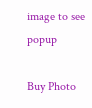image to see popup

Buy Photo